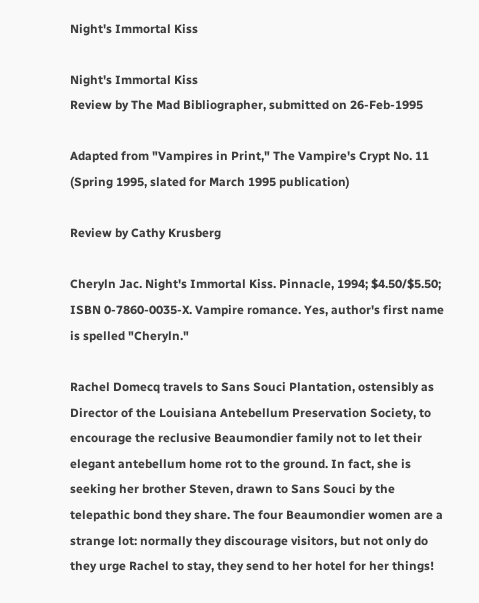Night's Immortal Kiss

Night's Immortal Kiss
Review by The Mad Bibliographer, submitted on 26-Feb-1995

Adapted from "Vampires in Print," The Vampire's Crypt No. 11 (Spring 1995, slated for March 1995 publication)

Review by Cathy Krusberg

Cheryln Jac. Night's Immortal Kiss. Pinnacle, 1994; $4.50/$5.50; ISBN 0-7860-0035-X. Vampire romance. Yes, author's first name is spelled "Cheryln."

Rachel Domecq travels to Sans Souci Plantation, ostensibly as Director of the Louisiana Antebellum Preservation Society, to encourage the reclusive Beaumondier family not to let their elegant antebellum home rot to the ground. In fact, she is seeking her brother Steven, drawn to Sans Souci by the telepathic bond they share. The four Beaumondier women are a strange lot: normally they discourage visitors, but not only do they urge Rachel to stay, they send to her hotel for her things!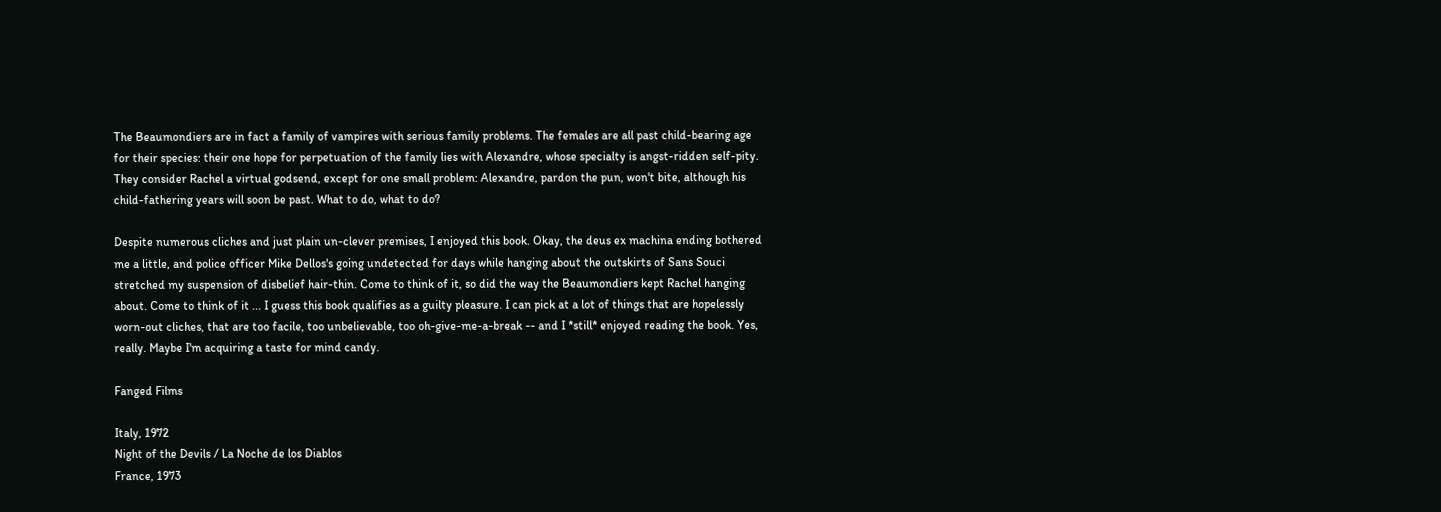The Beaumondiers are in fact a family of vampires with serious family problems. The females are all past child-bearing age for their species: their one hope for perpetuation of the family lies with Alexandre, whose specialty is angst-ridden self-pity. They consider Rachel a virtual godsend, except for one small problem: Alexandre, pardon the pun, won't bite, although his child-fathering years will soon be past. What to do, what to do?

Despite numerous cliches and just plain un-clever premises, I enjoyed this book. Okay, the deus ex machina ending bothered me a little, and police officer Mike Dellos's going undetected for days while hanging about the outskirts of Sans Souci stretched my suspension of disbelief hair-thin. Come to think of it, so did the way the Beaumondiers kept Rachel hanging about. Come to think of it ... I guess this book qualifies as a guilty pleasure. I can pick at a lot of things that are hopelessly worn-out cliches, that are too facile, too unbelievable, too oh-give-me-a-break -- and I *still* enjoyed reading the book. Yes, really. Maybe I'm acquiring a taste for mind candy.

Fanged Films

Italy, 1972
Night of the Devils / La Noche de los Diablos
France, 1973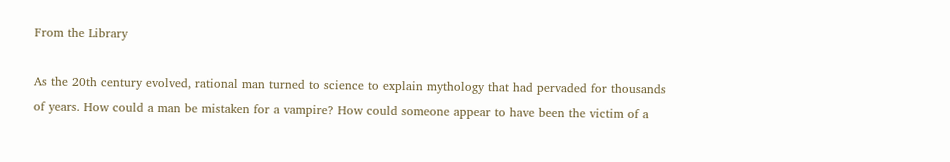From the Library

As the 20th century evolved, rational man turned to science to explain mythology that had pervaded for thousands of years. How could a man be mistaken for a vampire? How could someone appear to have been the victim of a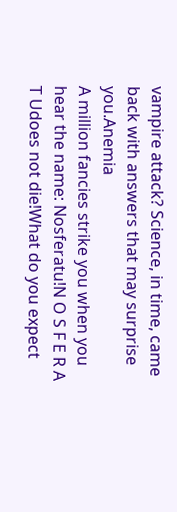vampire attack? Science, in time, came back with answers that may surprise you.Anemia
A million fancies strike you when you hear the name: Nosferatu!N O S F E R A T Udoes not die!What do you expect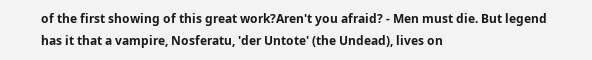of the first showing of this great work?Aren't you afraid? - Men must die. But legend has it that a vampire, Nosferatu, 'der Untote' (the Undead), lives on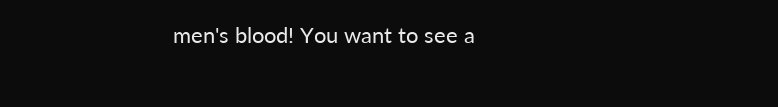men's blood! You want to see a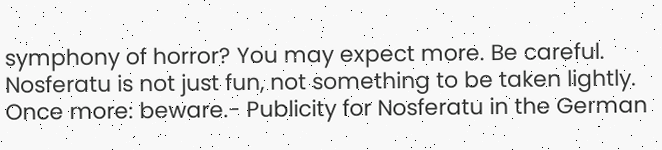symphony of horror? You may expect more. Be careful. Nosferatu is not just fun, not something to be taken lightly. Once more: beware.- Publicity for Nosferatu in the German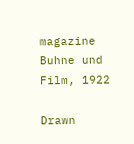magazine Buhne und Film, 1922

Drawn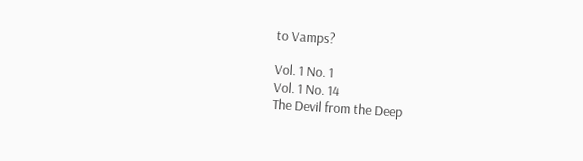to Vamps?

Vol. 1 No. 1
Vol. 1 No. 14
The Devil from the Deep